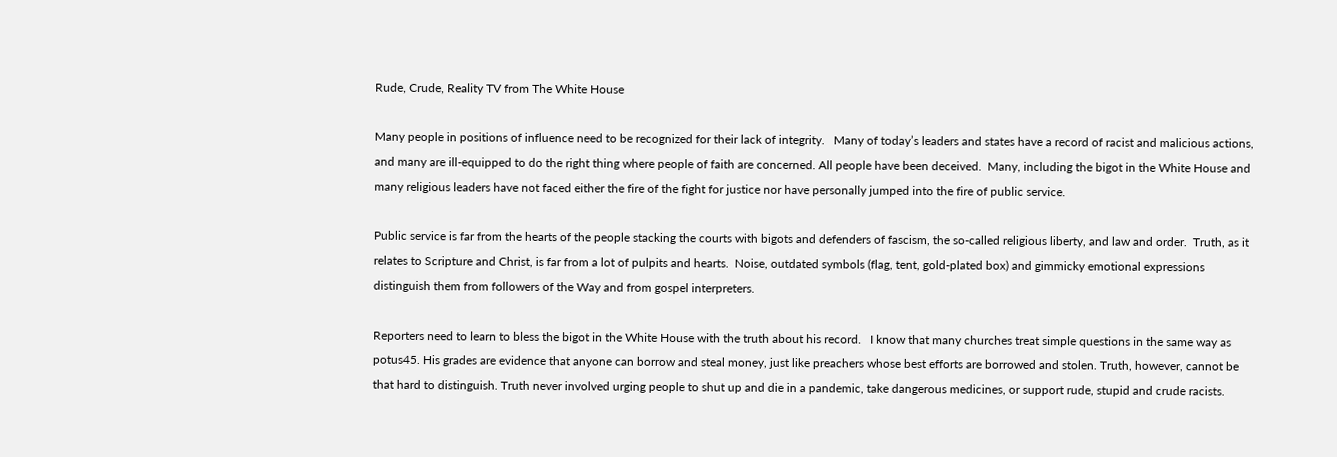Rude, Crude, Reality TV from The White House

Many people in positions of influence need to be recognized for their lack of integrity.   Many of today’s leaders and states have a record of racist and malicious actions, and many are ill-equipped to do the right thing where people of faith are concerned. All people have been deceived.  Many, including the bigot in the White House and many religious leaders have not faced either the fire of the fight for justice nor have personally jumped into the fire of public service.

Public service is far from the hearts of the people stacking the courts with bigots and defenders of fascism, the so-called religious liberty, and law and order.  Truth, as it relates to Scripture and Christ, is far from a lot of pulpits and hearts.  Noise, outdated symbols (flag, tent, gold-plated box) and gimmicky emotional expressions distinguish them from followers of the Way and from gospel interpreters.

Reporters need to learn to bless the bigot in the White House with the truth about his record.   I know that many churches treat simple questions in the same way as potus45. His grades are evidence that anyone can borrow and steal money, just like preachers whose best efforts are borrowed and stolen. Truth, however, cannot be that hard to distinguish. Truth never involved urging people to shut up and die in a pandemic, take dangerous medicines, or support rude, stupid and crude racists.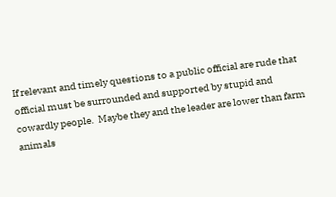If relevant and timely questions to a public official are rude that official must be surrounded and supported by stupid and cowardly people.  Maybe they and the leader are lower than farm animals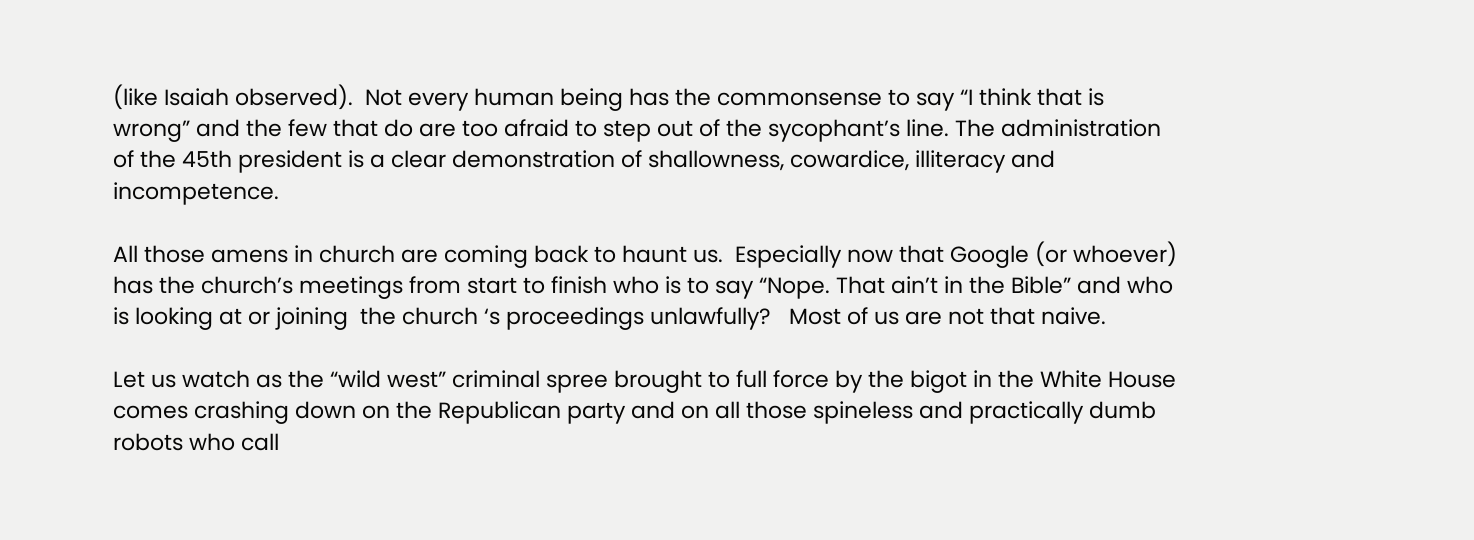(like Isaiah observed).  Not every human being has the commonsense to say “I think that is wrong” and the few that do are too afraid to step out of the sycophant’s line. The administration of the 45th president is a clear demonstration of shallowness, cowardice, illiteracy and incompetence.

All those amens in church are coming back to haunt us.  Especially now that Google (or whoever) has the church’s meetings from start to finish who is to say “Nope. That ain’t in the Bible” and who is looking at or joining  the church ‘s proceedings unlawfully?   Most of us are not that naive.

Let us watch as the “wild west” criminal spree brought to full force by the bigot in the White House comes crashing down on the Republican party and on all those spineless and practically dumb robots who call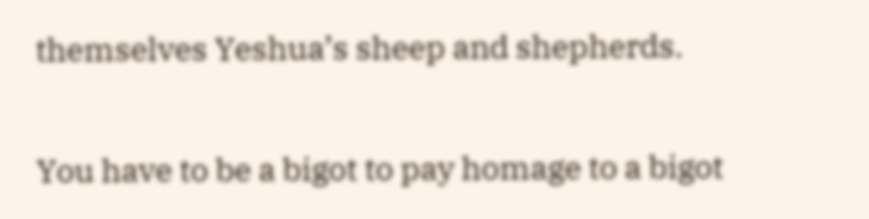themselves Yeshua’s sheep and shepherds.

You have to be a bigot to pay homage to a bigot